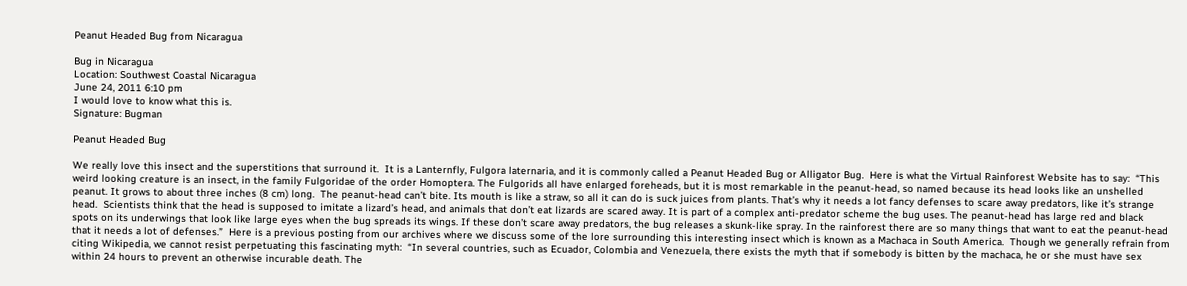Peanut Headed Bug from Nicaragua

Bug in Nicaragua
Location: Southwest Coastal Nicaragua
June 24, 2011 6:10 pm
I would love to know what this is.
Signature: Bugman

Peanut Headed Bug

We really love this insect and the superstitions that surround it.  It is a Lanternfly, Fulgora laternaria, and it is commonly called a Peanut Headed Bug or Alligator Bug.  Here is what the Virtual Rainforest Website has to say:  “This weird looking creature is an insect, in the family Fulgoridae of the order Homoptera. The Fulgorids all have enlarged foreheads, but it is most remarkable in the peanut-head, so named because its head looks like an unshelled peanut. It grows to about three inches (8 cm) long.  The peanut-head can’t bite. Its mouth is like a straw, so all it can do is suck juices from plants. That’s why it needs a lot fancy defenses to scare away predators, like it’s strange head.  Scientists think that the head is supposed to imitate a lizard’s head, and animals that don’t eat lizards are scared away. It is part of a complex anti-predator scheme the bug uses. The peanut-head has large red and black spots on its underwings that look like large eyes when the bug spreads its wings. If these don’t scare away predators, the bug releases a skunk-like spray. In the rainforest there are so many things that want to eat the peanut-head that it needs a lot of defenses.”  Here is a previous posting from our archives where we discuss some of the lore surrounding this interesting insect which is known as a Machaca in South America.  Though we generally refrain from citing Wikipedia, we cannot resist perpetuating this fascinating myth:  “In several countries, such as Ecuador, Colombia and Venezuela, there exists the myth that if somebody is bitten by the machaca, he or she must have sex within 24 hours to prevent an otherwise incurable death. The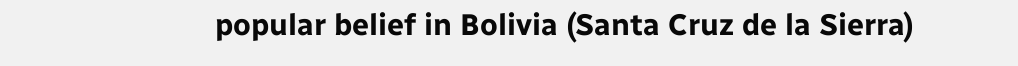popular belief in Bolivia (Santa Cruz de la Sierra)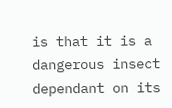is that it is a dangerous insect dependant on its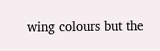wing colours but the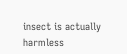insect is actually harmless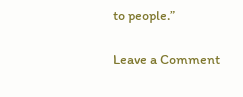to people.”

Leave a Comment